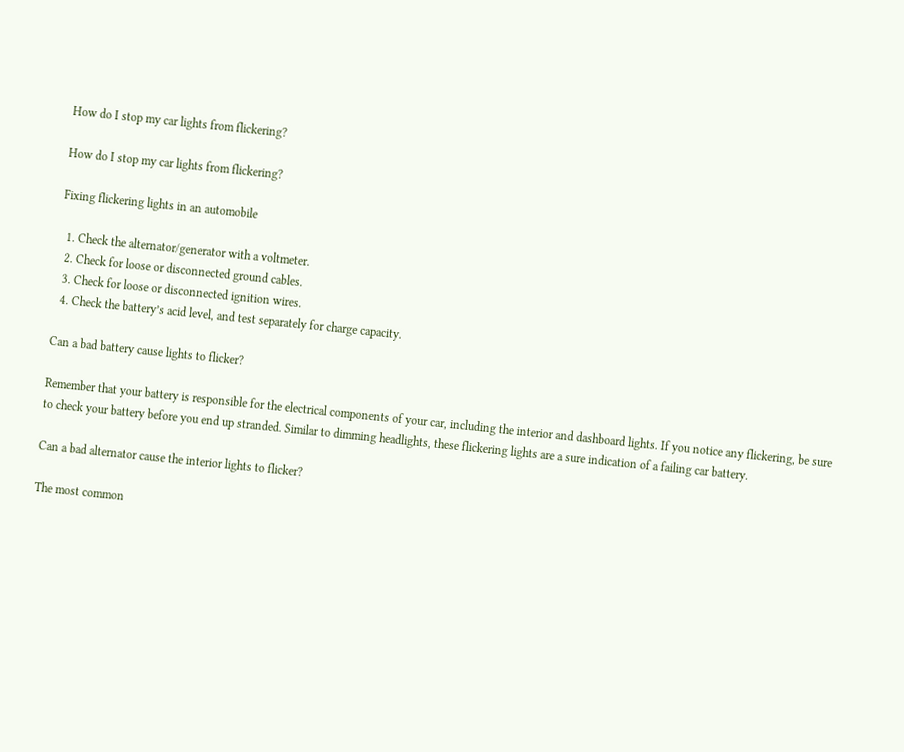How do I stop my car lights from flickering?

How do I stop my car lights from flickering?

Fixing flickering lights in an automobile

  1. Check the alternator/generator with a voltmeter.
  2. Check for loose or disconnected ground cables.
  3. Check for loose or disconnected ignition wires.
  4. Check the battery’s acid level, and test separately for charge capacity.

Can a bad battery cause lights to flicker?

Remember that your battery is responsible for the electrical components of your car, including the interior and dashboard lights. If you notice any flickering, be sure to check your battery before you end up stranded. Similar to dimming headlights, these flickering lights are a sure indication of a failing car battery.

Can a bad alternator cause the interior lights to flicker?

The most common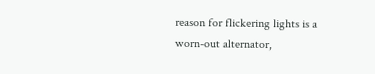reason for flickering lights is a worn-out alternator,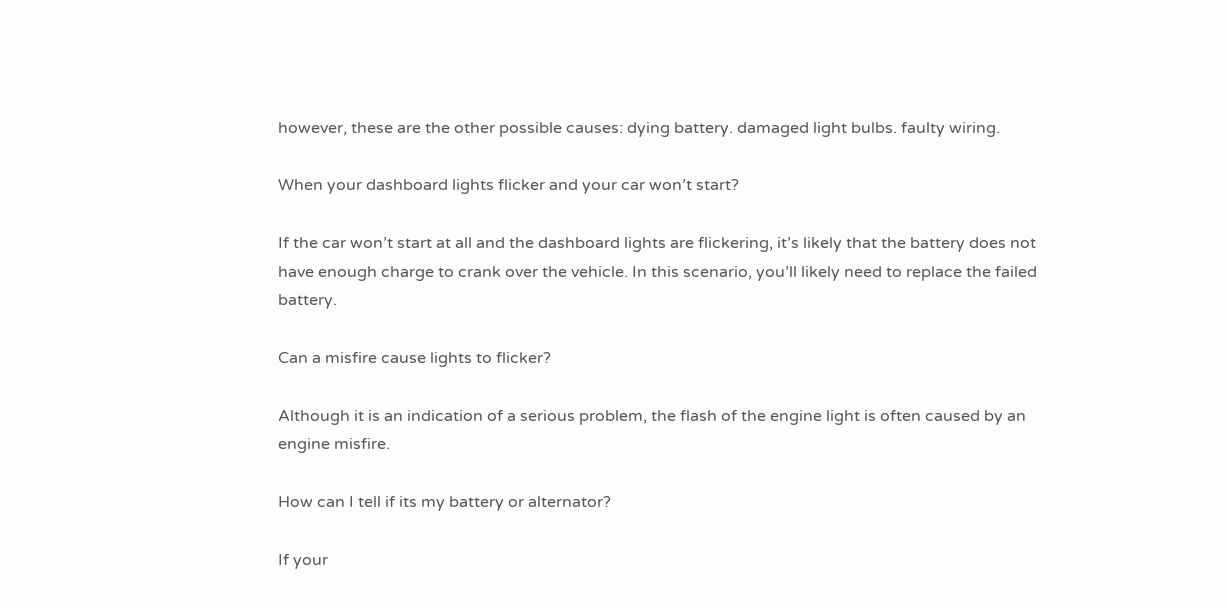however, these are the other possible causes: dying battery. damaged light bulbs. faulty wiring.

When your dashboard lights flicker and your car won’t start?

If the car won’t start at all and the dashboard lights are flickering, it’s likely that the battery does not have enough charge to crank over the vehicle. In this scenario, you’ll likely need to replace the failed battery.

Can a misfire cause lights to flicker?

Although it is an indication of a serious problem, the flash of the engine light is often caused by an engine misfire.

How can I tell if its my battery or alternator?

If your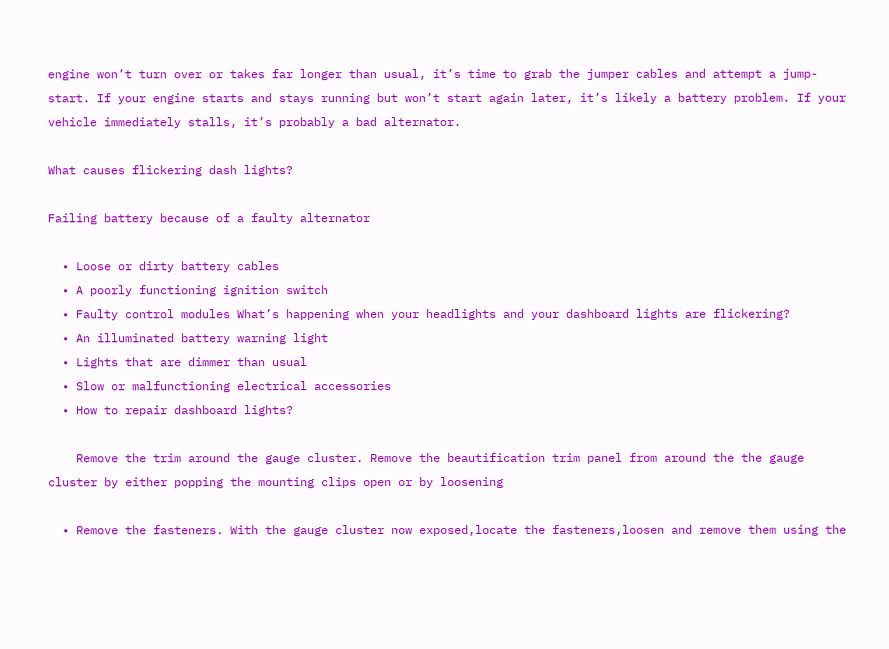engine won’t turn over or takes far longer than usual, it’s time to grab the jumper cables and attempt a jump-start. If your engine starts and stays running but won’t start again later, it’s likely a battery problem. If your vehicle immediately stalls, it’s probably a bad alternator.

What causes flickering dash lights?

Failing battery because of a faulty alternator

  • Loose or dirty battery cables
  • A poorly functioning ignition switch
  • Faulty control modules What’s happening when your headlights and your dashboard lights are flickering?
  • An illuminated battery warning light
  • Lights that are dimmer than usual
  • Slow or malfunctioning electrical accessories
  • How to repair dashboard lights?

    Remove the trim around the gauge cluster. Remove the beautification trim panel from around the the gauge cluster by either popping the mounting clips open or by loosening

  • Remove the fasteners. With the gauge cluster now exposed,locate the fasteners,loosen and remove them using the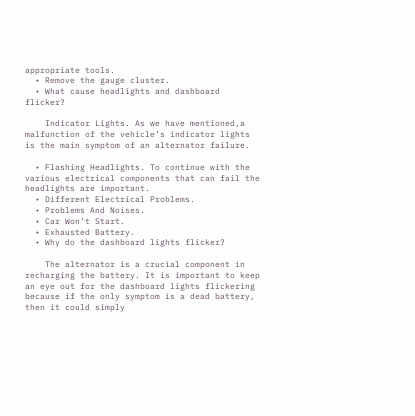appropriate tools.
  • Remove the gauge cluster.
  • What cause headlights and dashboard flicker?

    Indicator Lights. As we have mentioned,a malfunction of the vehicle’s indicator lights is the main symptom of an alternator failure.

  • Flashing Headlights. To continue with the various electrical components that can fail the headlights are important.
  • Different Electrical Problems.
  • Problems And Noises.
  • Car Won’t Start.
  • Exhausted Battery.
  • Why do the dashboard lights flicker?

    The alternator is a crucial component in recharging the battery. It is important to keep an eye out for the dashboard lights flickering because if the only symptom is a dead battery, then it could simply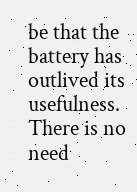be that the battery has outlived its usefulness. There is no need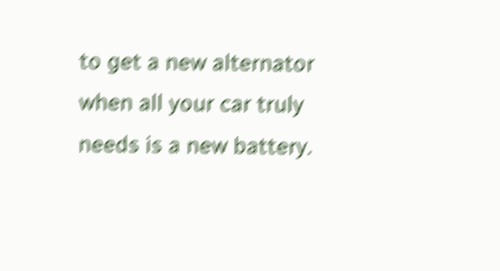to get a new alternator when all your car truly needs is a new battery.